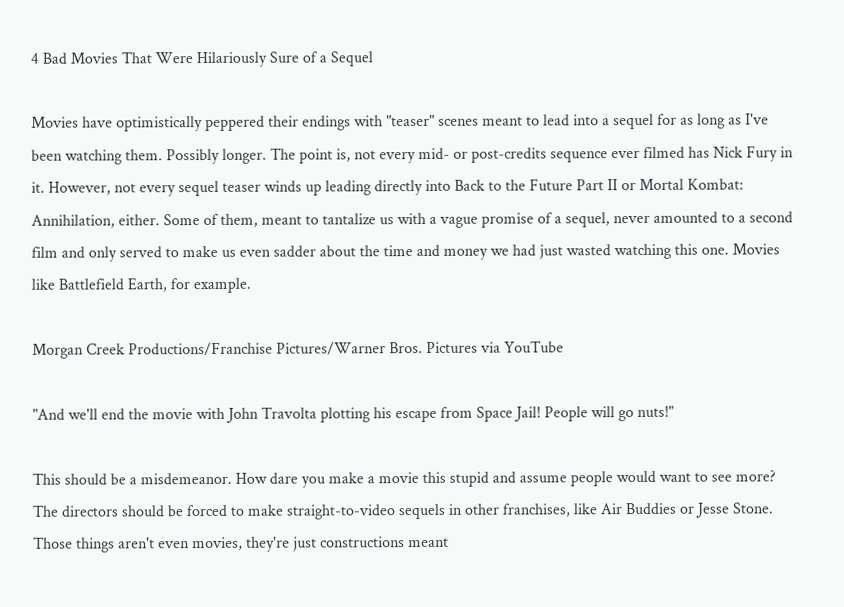4 Bad Movies That Were Hilariously Sure of a Sequel

Movies have optimistically peppered their endings with "teaser" scenes meant to lead into a sequel for as long as I've been watching them. Possibly longer. The point is, not every mid- or post-credits sequence ever filmed has Nick Fury in it. However, not every sequel teaser winds up leading directly into Back to the Future Part II or Mortal Kombat: Annihilation, either. Some of them, meant to tantalize us with a vague promise of a sequel, never amounted to a second film and only served to make us even sadder about the time and money we had just wasted watching this one. Movies like Battlefield Earth, for example.

Morgan Creek Productions/Franchise Pictures/Warner Bros. Pictures via YouTube

"And we'll end the movie with John Travolta plotting his escape from Space Jail! People will go nuts!"

This should be a misdemeanor. How dare you make a movie this stupid and assume people would want to see more? The directors should be forced to make straight-to-video sequels in other franchises, like Air Buddies or Jesse Stone. Those things aren't even movies, they're just constructions meant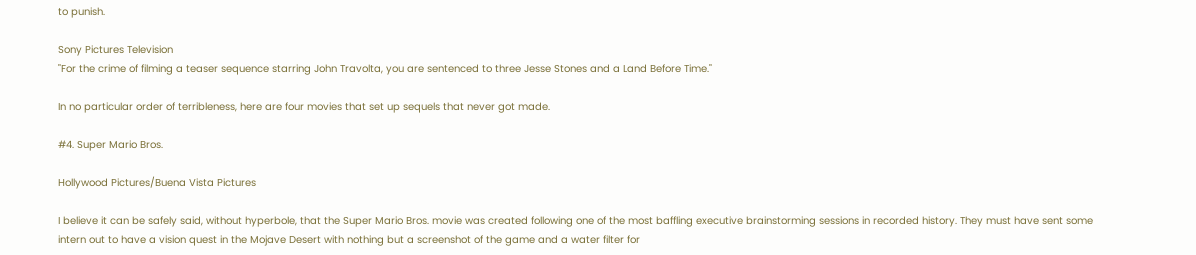to punish.

Sony Pictures Television
"For the crime of filming a teaser sequence starring John Travolta, you are sentenced to three Jesse Stones and a Land Before Time."

In no particular order of terribleness, here are four movies that set up sequels that never got made.

#4. Super Mario Bros.

Hollywood Pictures/Buena Vista Pictures

I believe it can be safely said, without hyperbole, that the Super Mario Bros. movie was created following one of the most baffling executive brainstorming sessions in recorded history. They must have sent some intern out to have a vision quest in the Mojave Desert with nothing but a screenshot of the game and a water filter for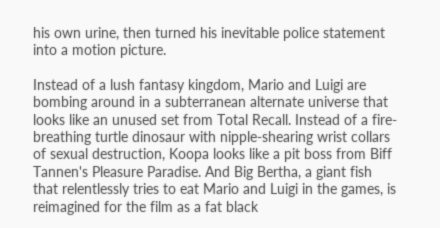his own urine, then turned his inevitable police statement into a motion picture.

Instead of a lush fantasy kingdom, Mario and Luigi are bombing around in a subterranean alternate universe that looks like an unused set from Total Recall. Instead of a fire-breathing turtle dinosaur with nipple-shearing wrist collars of sexual destruction, Koopa looks like a pit boss from Biff Tannen's Pleasure Paradise. And Big Bertha, a giant fish that relentlessly tries to eat Mario and Luigi in the games, is reimagined for the film as a fat black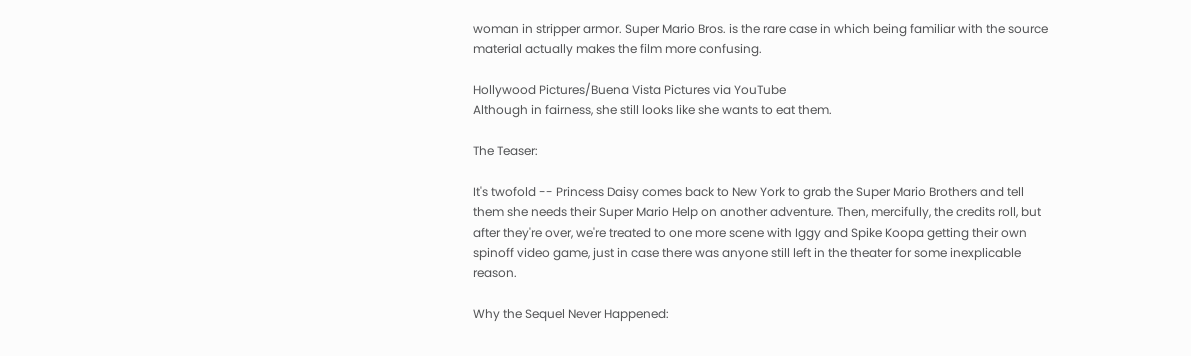woman in stripper armor. Super Mario Bros. is the rare case in which being familiar with the source material actually makes the film more confusing.

Hollywood Pictures/Buena Vista Pictures via YouTube
Although in fairness, she still looks like she wants to eat them.

The Teaser:

It's twofold -- Princess Daisy comes back to New York to grab the Super Mario Brothers and tell them she needs their Super Mario Help on another adventure. Then, mercifully, the credits roll, but after they're over, we're treated to one more scene with Iggy and Spike Koopa getting their own spinoff video game, just in case there was anyone still left in the theater for some inexplicable reason.

Why the Sequel Never Happened: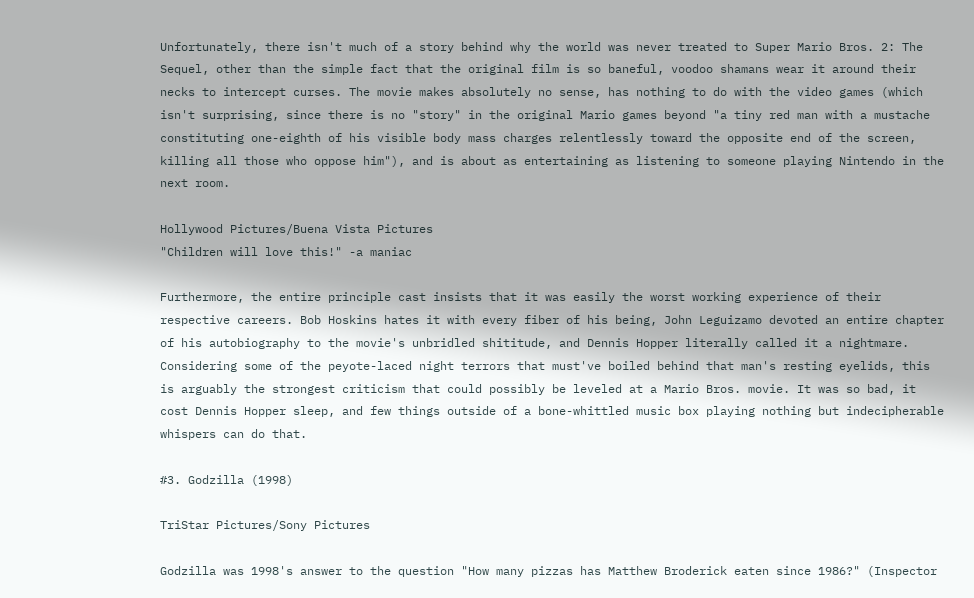Unfortunately, there isn't much of a story behind why the world was never treated to Super Mario Bros. 2: The Sequel, other than the simple fact that the original film is so baneful, voodoo shamans wear it around their necks to intercept curses. The movie makes absolutely no sense, has nothing to do with the video games (which isn't surprising, since there is no "story" in the original Mario games beyond "a tiny red man with a mustache constituting one-eighth of his visible body mass charges relentlessly toward the opposite end of the screen, killing all those who oppose him"), and is about as entertaining as listening to someone playing Nintendo in the next room.

Hollywood Pictures/Buena Vista Pictures
"Children will love this!" -a maniac

Furthermore, the entire principle cast insists that it was easily the worst working experience of their respective careers. Bob Hoskins hates it with every fiber of his being, John Leguizamo devoted an entire chapter of his autobiography to the movie's unbridled shititude, and Dennis Hopper literally called it a nightmare. Considering some of the peyote-laced night terrors that must've boiled behind that man's resting eyelids, this is arguably the strongest criticism that could possibly be leveled at a Mario Bros. movie. It was so bad, it cost Dennis Hopper sleep, and few things outside of a bone-whittled music box playing nothing but indecipherable whispers can do that.

#3. Godzilla (1998)

TriStar Pictures/Sony Pictures

Godzilla was 1998's answer to the question "How many pizzas has Matthew Broderick eaten since 1986?" (Inspector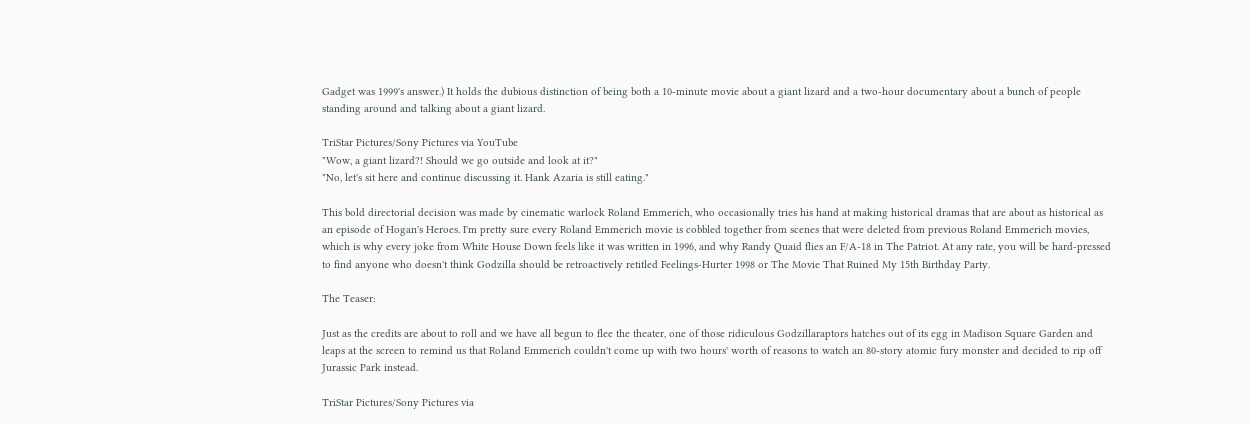Gadget was 1999's answer.) It holds the dubious distinction of being both a 10-minute movie about a giant lizard and a two-hour documentary about a bunch of people standing around and talking about a giant lizard.

TriStar Pictures/Sony Pictures via YouTube
"Wow, a giant lizard?! Should we go outside and look at it?"
"No, let's sit here and continue discussing it. Hank Azaria is still eating."

This bold directorial decision was made by cinematic warlock Roland Emmerich, who occasionally tries his hand at making historical dramas that are about as historical as an episode of Hogan's Heroes. I'm pretty sure every Roland Emmerich movie is cobbled together from scenes that were deleted from previous Roland Emmerich movies, which is why every joke from White House Down feels like it was written in 1996, and why Randy Quaid flies an F/A-18 in The Patriot. At any rate, you will be hard-pressed to find anyone who doesn't think Godzilla should be retroactively retitled Feelings-Hurter 1998 or The Movie That Ruined My 15th Birthday Party.

The Teaser:

Just as the credits are about to roll and we have all begun to flee the theater, one of those ridiculous Godzillaraptors hatches out of its egg in Madison Square Garden and leaps at the screen to remind us that Roland Emmerich couldn't come up with two hours' worth of reasons to watch an 80-story atomic fury monster and decided to rip off Jurassic Park instead.

TriStar Pictures/Sony Pictures via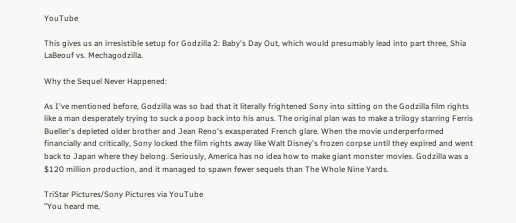YouTube

This gives us an irresistible setup for Godzilla 2: Baby's Day Out, which would presumably lead into part three, Shia LaBeouf vs. Mechagodzilla.

Why the Sequel Never Happened:

As I've mentioned before, Godzilla was so bad that it literally frightened Sony into sitting on the Godzilla film rights like a man desperately trying to suck a poop back into his anus. The original plan was to make a trilogy starring Ferris Bueller's depleted older brother and Jean Reno's exasperated French glare. When the movie underperformed financially and critically, Sony locked the film rights away like Walt Disney's frozen corpse until they expired and went back to Japan where they belong. Seriously, America has no idea how to make giant monster movies. Godzilla was a $120 million production, and it managed to spawn fewer sequels than The Whole Nine Yards.

TriStar Pictures/Sony Pictures via YouTube
"You heard me,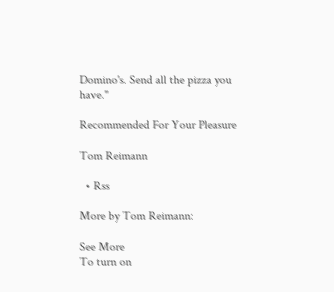Domino's. Send all the pizza you have."

Recommended For Your Pleasure

Tom Reimann

  • Rss

More by Tom Reimann:

See More
To turn on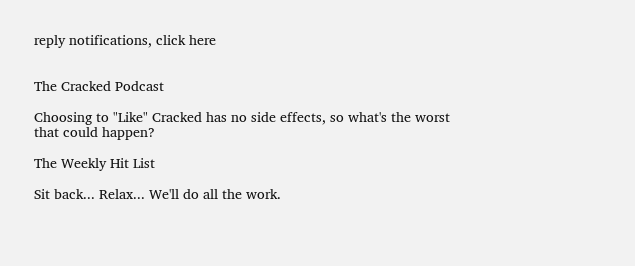reply notifications, click here


The Cracked Podcast

Choosing to "Like" Cracked has no side effects, so what's the worst that could happen?

The Weekly Hit List

Sit back... Relax... We'll do all the work.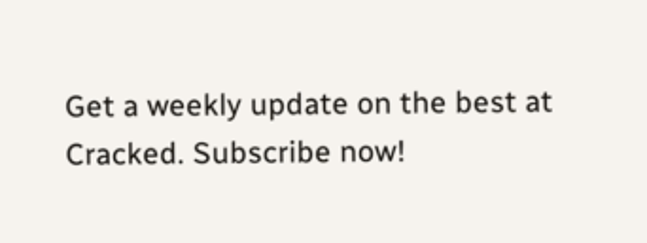Get a weekly update on the best at Cracked. Subscribe now!